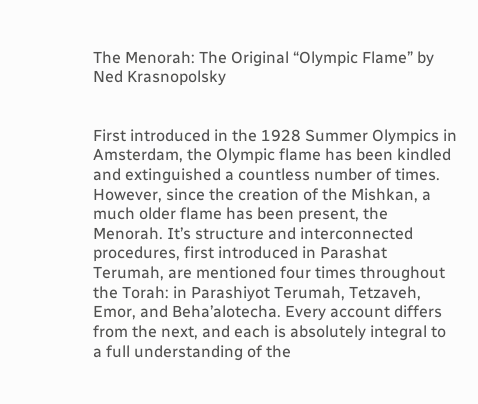The Menorah: The Original “Olympic Flame” by Ned Krasnopolsky


First introduced in the 1928 Summer Olympics in Amsterdam, the Olympic flame has been kindled and extinguished a countless number of times. However, since the creation of the Mishkan, a much older flame has been present, the Menorah. It’s structure and interconnected procedures, first introduced in Parashat Terumah, are mentioned four times throughout the Torah: in Parashiyot Terumah, Tetzaveh, Emor, and Beha’alotecha. Every account differs from the next, and each is absolutely integral to a full understanding of the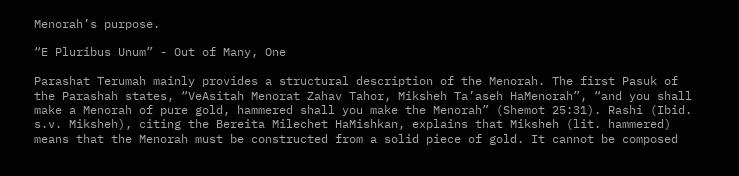Menorah’s purpose.

“E Pluribus Unum” - Out of Many, One

Parashat Terumah mainly provides a structural description of the Menorah. The first Pasuk of the Parashah states, “VeAsitah Menorat Zahav Tahor, Miksheh Ta’aseh HaMenorah”, “and you shall make a Menorah of pure gold, hammered shall you make the Menorah” (Shemot 25:31). Rashi (Ibid. s.v. Miksheh), citing the Bereita Milechet HaMishkan, explains that Miksheh (lit. hammered) means that the Menorah must be constructed from a solid piece of gold. It cannot be composed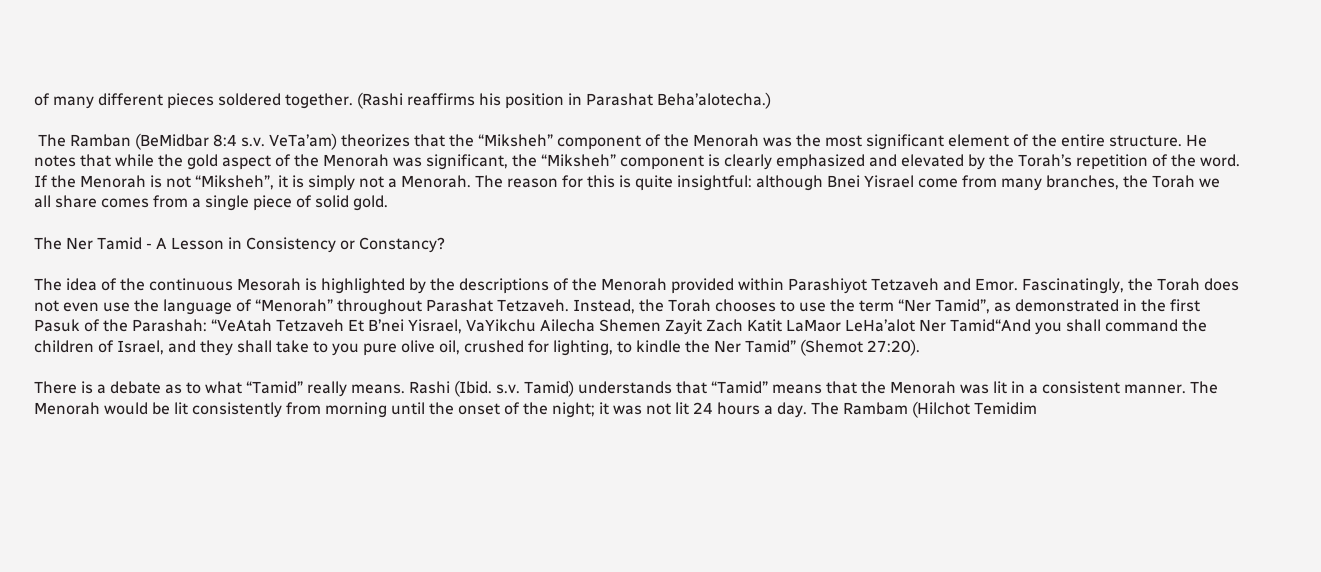of many different pieces soldered together. (Rashi reaffirms his position in Parashat Beha’alotecha.)

 The Ramban (BeMidbar 8:4 s.v. VeTa’am) theorizes that the “Miksheh” component of the Menorah was the most significant element of the entire structure. He notes that while the gold aspect of the Menorah was significant, the “Miksheh” component is clearly emphasized and elevated by the Torah’s repetition of the word. If the Menorah is not “Miksheh”, it is simply not a Menorah. The reason for this is quite insightful: although Bnei Yisrael come from many branches, the Torah we all share comes from a single piece of solid gold.

The Ner Tamid - A Lesson in Consistency or Constancy?

The idea of the continuous Mesorah is highlighted by the descriptions of the Menorah provided within Parashiyot Tetzaveh and Emor. Fascinatingly, the Torah does not even use the language of “Menorah” throughout Parashat Tetzaveh. Instead, the Torah chooses to use the term “Ner Tamid”, as demonstrated in the first Pasuk of the Parashah: “VeAtah Tetzaveh Et B’nei Yisrael, VaYikchu Ailecha Shemen Zayit Zach Katit LaMaor LeHa’alot Ner Tamid“And you shall command the children of Israel, and they shall take to you pure olive oil, crushed for lighting, to kindle the Ner Tamid” (Shemot 27:20).

There is a debate as to what “Tamid” really means. Rashi (Ibid. s.v. Tamid) understands that “Tamid” means that the Menorah was lit in a consistent manner. The Menorah would be lit consistently from morning until the onset of the night; it was not lit 24 hours a day. The Rambam (Hilchot Temidim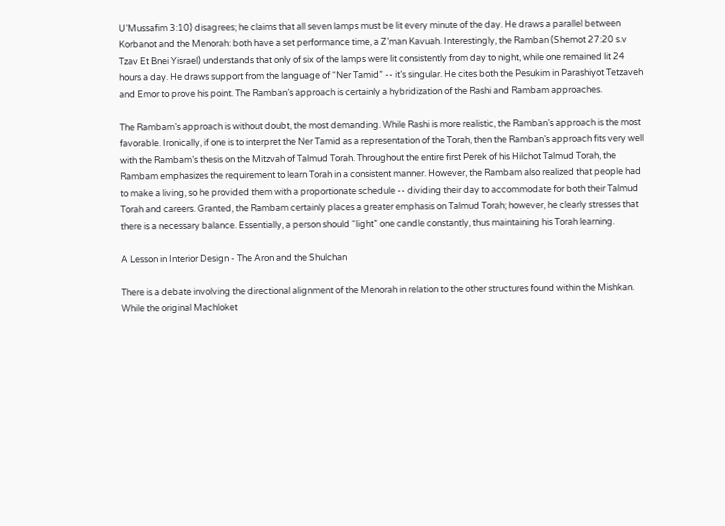U’Mussafim 3:10) disagrees; he claims that all seven lamps must be lit every minute of the day. He draws a parallel between Korbanot and the Menorah: both have a set performance time, a Z’man Kavuah. Interestingly, the Ramban (Shemot 27:20 s.v Tzav Et Bnei Yisrael) understands that only of six of the lamps were lit consistently from day to night, while one remained lit 24 hours a day. He draws support from the language of “Ner Tamid” -- it’s singular. He cites both the Pesukim in Parashiyot Tetzaveh and Emor to prove his point. The Ramban’s approach is certainly a hybridization of the Rashi and Rambam approaches.

The Rambam’s approach is without doubt, the most demanding. While Rashi is more realistic, the Ramban’s approach is the most favorable. Ironically, if one is to interpret the Ner Tamid as a representation of the Torah, then the Ramban’s approach fits very well with the Rambam’s thesis on the Mitzvah of Talmud Torah. Throughout the entire first Perek of his Hilchot Talmud Torah, the Rambam emphasizes the requirement to learn Torah in a consistent manner. However, the Rambam also realized that people had to make a living, so he provided them with a proportionate schedule -- dividing their day to accommodate for both their Talmud Torah and careers. Granted, the Rambam certainly places a greater emphasis on Talmud Torah; however, he clearly stresses that there is a necessary balance. Essentially, a person should “light” one candle constantly, thus maintaining his Torah learning.

A Lesson in Interior Design - The Aron and the Shulchan

There is a debate involving the directional alignment of the Menorah in relation to the other structures found within the Mishkan. While the original Machloket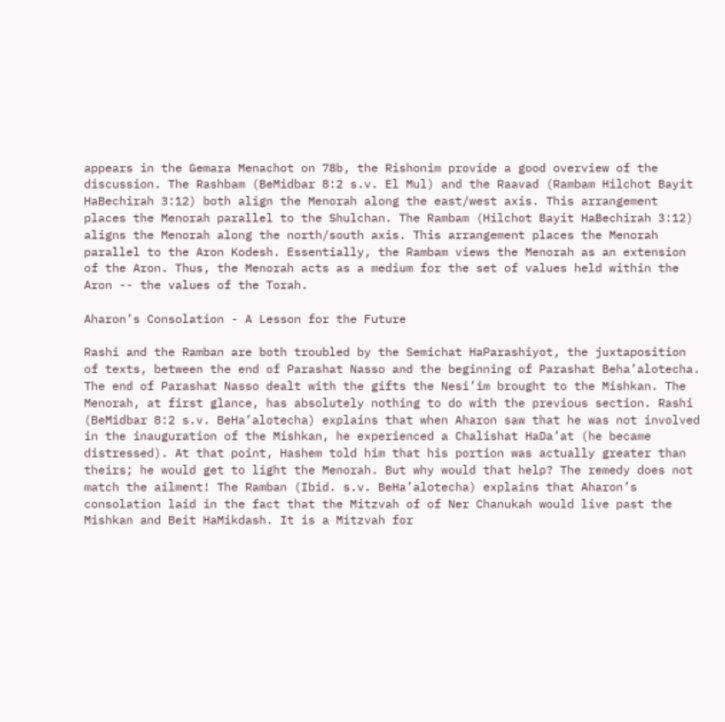appears in the Gemara Menachot on 78b, the Rishonim provide a good overview of the discussion. The Rashbam (BeMidbar 8:2 s.v. El Mul) and the Raavad (Rambam Hilchot Bayit HaBechirah 3:12) both align the Menorah along the east/west axis. This arrangement places the Menorah parallel to the Shulchan. The Rambam (Hilchot Bayit HaBechirah 3:12) aligns the Menorah along the north/south axis. This arrangement places the Menorah parallel to the Aron Kodesh. Essentially, the Rambam views the Menorah as an extension of the Aron. Thus, the Menorah acts as a medium for the set of values held within the Aron -- the values of the Torah.

Aharon’s Consolation - A Lesson for the Future

Rashi and the Ramban are both troubled by the Semichat HaParashiyot, the juxtaposition of texts, between the end of Parashat Nasso and the beginning of Parashat Beha’alotecha. The end of Parashat Nasso dealt with the gifts the Nesi’im brought to the Mishkan. The Menorah, at first glance, has absolutely nothing to do with the previous section. Rashi (BeMidbar 8:2 s.v. BeHa’alotecha) explains that when Aharon saw that he was not involved in the inauguration of the Mishkan, he experienced a Chalishat HaDa’at (he became distressed). At that point, Hashem told him that his portion was actually greater than theirs; he would get to light the Menorah. But why would that help? The remedy does not match the ailment! The Ramban (Ibid. s.v. BeHa’alotecha) explains that Aharon’s consolation laid in the fact that the Mitzvah of of Ner Chanukah would live past the Mishkan and Beit HaMikdash. It is a Mitzvah for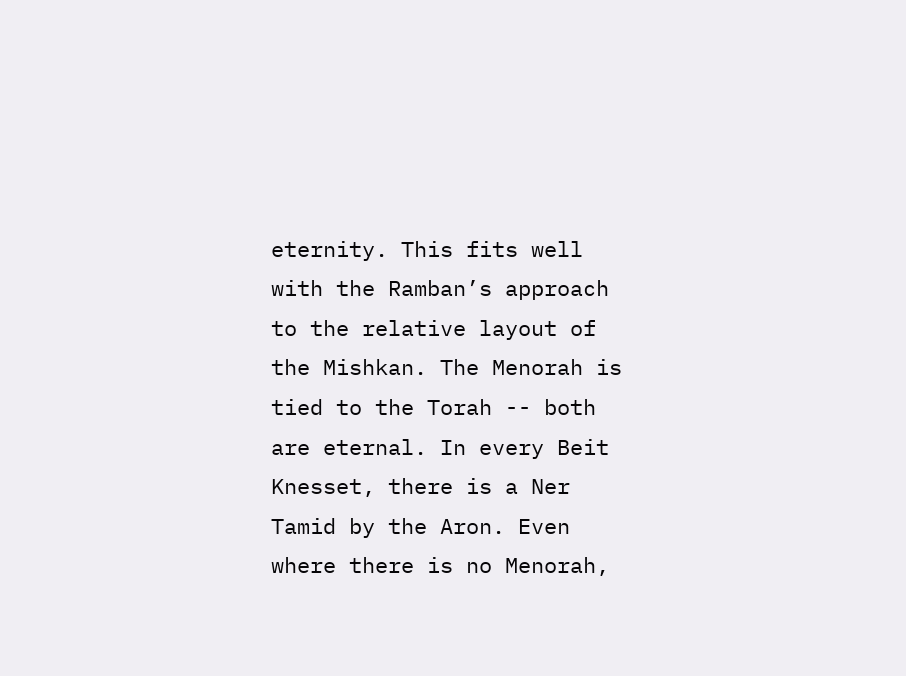eternity. This fits well with the Ramban’s approach to the relative layout of the Mishkan. The Menorah is tied to the Torah -- both are eternal. In every Beit Knesset, there is a Ner Tamid by the Aron. Even where there is no Menorah,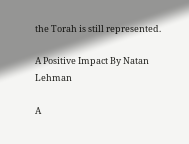the Torah is still represented.

A Positive Impact By Natan Lehman

A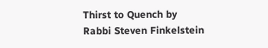Thirst to Quench by Rabbi Steven Finkelstein